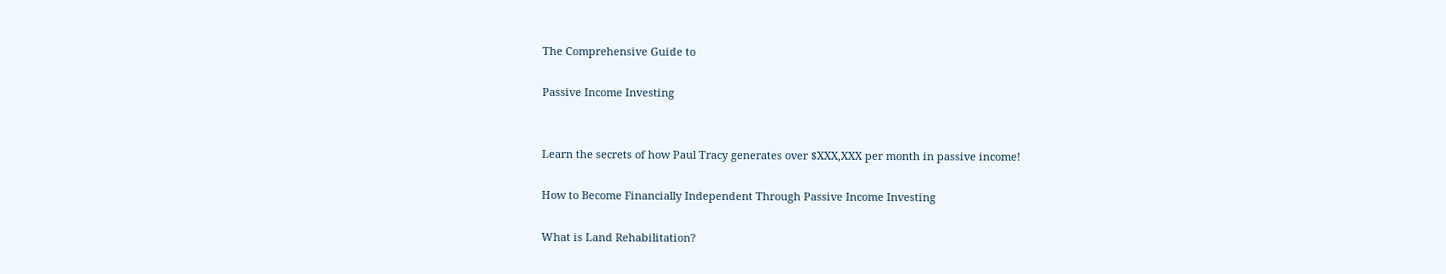The Comprehensive Guide to

Passive Income Investing


Learn the secrets of how Paul Tracy generates over $XXX,XXX per month in passive income!

How to Become Financially Independent Through Passive Income Investing

What is Land Rehabilitation?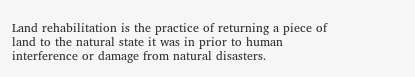Land rehabilitation is the practice of returning a piece of land to the natural state it was in prior to human interference or damage from natural disasters.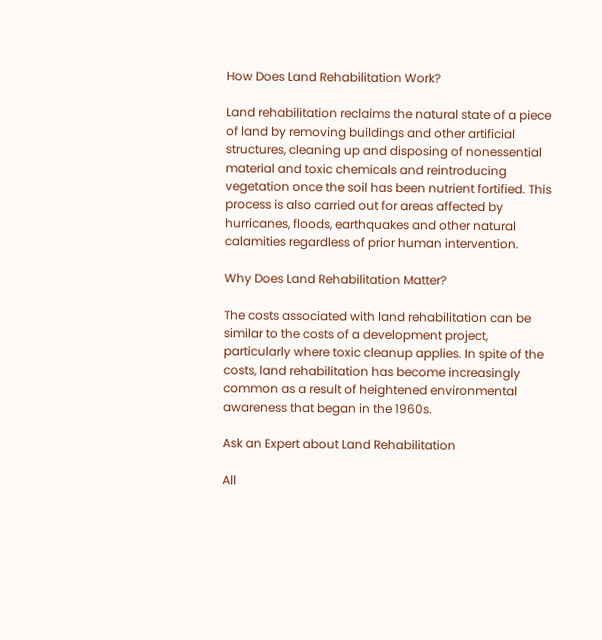How Does Land Rehabilitation Work?

Land rehabilitation reclaims the natural state of a piece of land by removing buildings and other artificial structures, cleaning up and disposing of nonessential material and toxic chemicals and reintroducing vegetation once the soil has been nutrient fortified. This process is also carried out for areas affected by hurricanes, floods, earthquakes and other natural calamities regardless of prior human intervention.

Why Does Land Rehabilitation Matter?

The costs associated with land rehabilitation can be similar to the costs of a development project, particularly where toxic cleanup applies. In spite of the costs, land rehabilitation has become increasingly common as a result of heightened environmental awareness that began in the 1960s.

Ask an Expert about Land Rehabilitation

All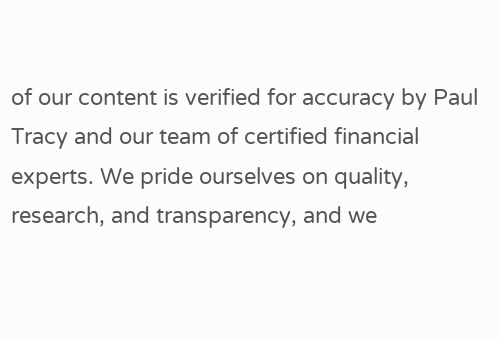of our content is verified for accuracy by Paul Tracy and our team of certified financial experts. We pride ourselves on quality, research, and transparency, and we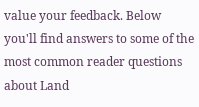value your feedback. Below you'll find answers to some of the most common reader questions about Land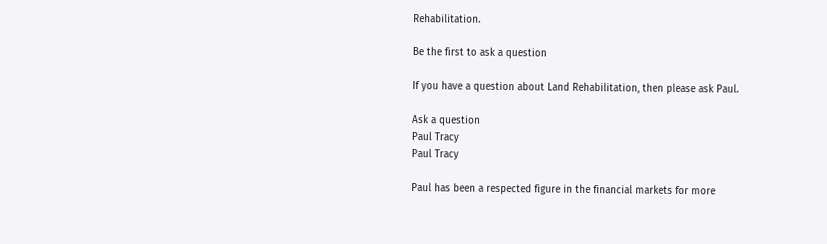Rehabilitation.

Be the first to ask a question

If you have a question about Land Rehabilitation, then please ask Paul.

Ask a question
Paul Tracy
Paul Tracy

Paul has been a respected figure in the financial markets for more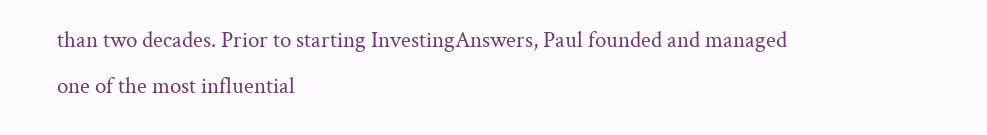than two decades. Prior to starting InvestingAnswers, Paul founded and managed one of the most influential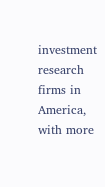investment research firms in America, with more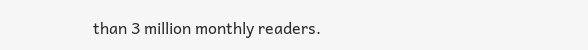than 3 million monthly readers.